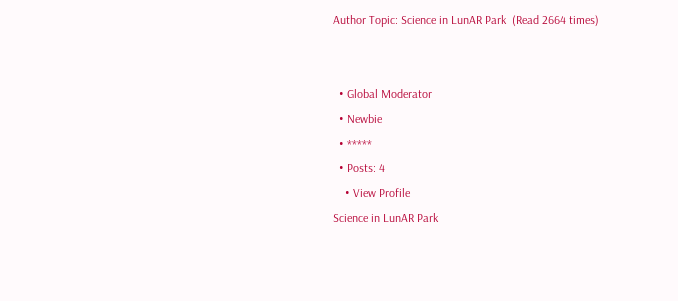Author Topic: Science in LunAR Park  (Read 2664 times)


  • Global Moderator
  • Newbie
  • *****
  • Posts: 4
    • View Profile
Science in LunAR Park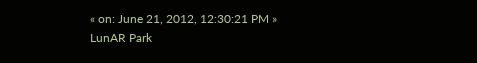« on: June 21, 2012, 12:30:21 PM »
LunAR Park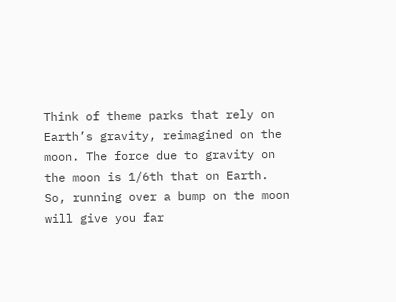Think of theme parks that rely on Earth’s gravity, reimagined on the moon. The force due to gravity on the moon is 1/6th that on Earth. So, running over a bump on the moon will give you far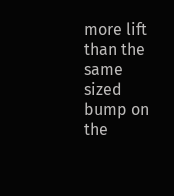more lift than the same sized bump on the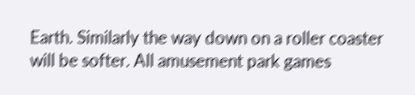Earth. Similarly the way down on a roller coaster will be softer. All amusement park games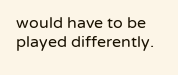would have to be played differently.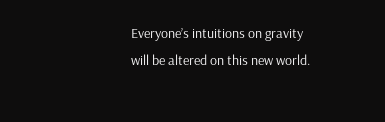Everyone’s intuitions on gravity will be altered on this new world.